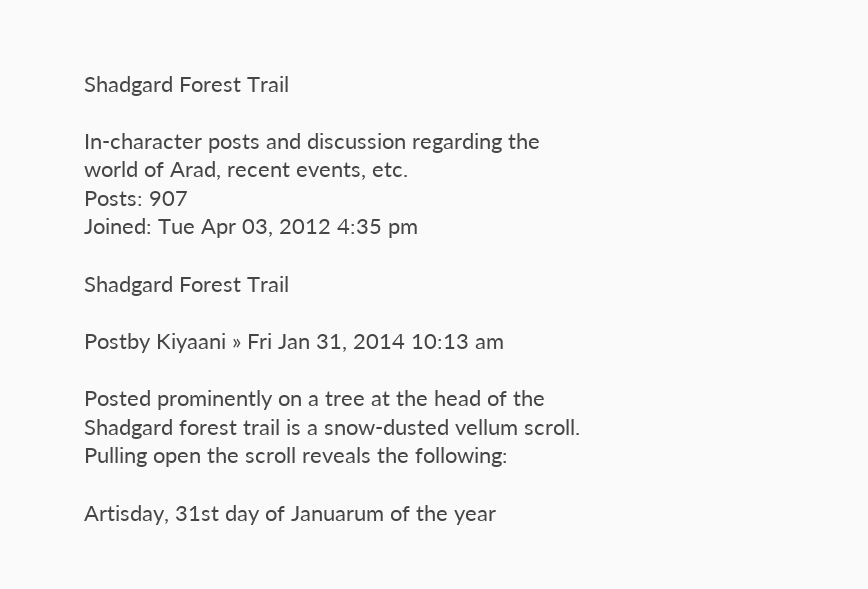Shadgard Forest Trail

In-character posts and discussion regarding the world of Arad, recent events, etc.
Posts: 907
Joined: Tue Apr 03, 2012 4:35 pm

Shadgard Forest Trail

Postby Kiyaani » Fri Jan 31, 2014 10:13 am

Posted prominently on a tree at the head of the Shadgard forest trail is a snow-dusted vellum scroll. Pulling open the scroll reveals the following:

Artisday, 31st day of Januarum of the year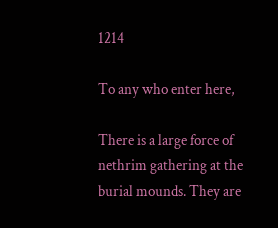1214

To any who enter here,

There is a large force of nethrim gathering at the burial mounds. They are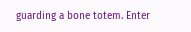guarding a bone totem. Enter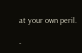at your own peril.

-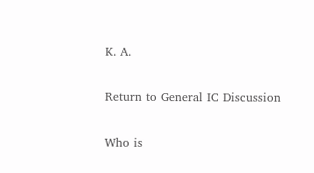K. A.

Return to General IC Discussion

Who is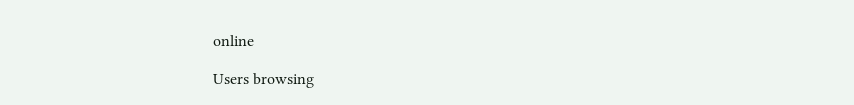online

Users browsing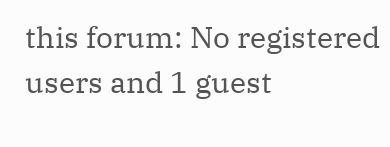this forum: No registered users and 1 guest